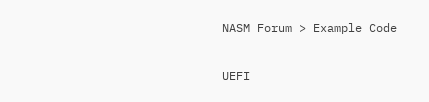NASM Forum > Example Code

UEFI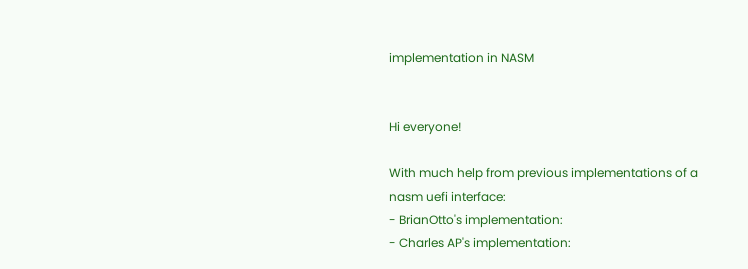implementation in NASM


Hi everyone!

With much help from previous implementations of a nasm uefi interface:
- BrianOtto's implementation:
- Charles AP's implementation: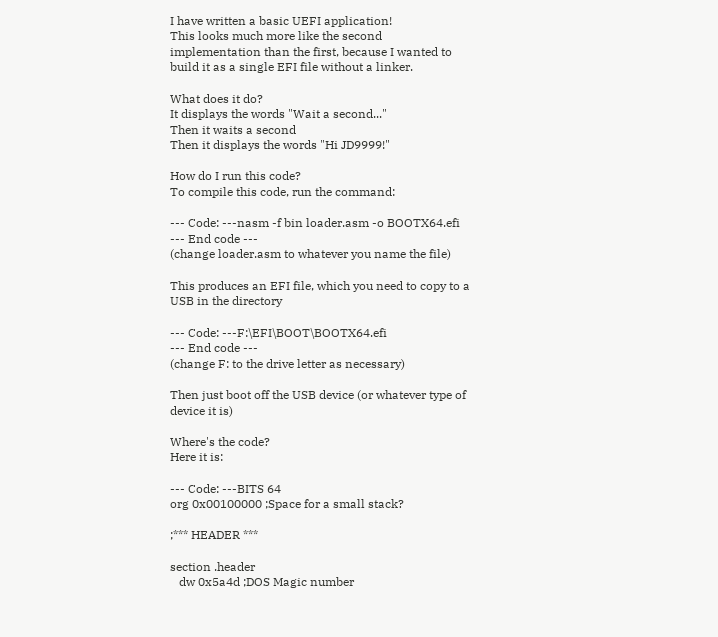I have written a basic UEFI application!
This looks much more like the second implementation than the first, because I wanted to build it as a single EFI file without a linker.

What does it do?
It displays the words "Wait a second..."
Then it waits a second
Then it displays the words "Hi JD9999!"

How do I run this code?
To compile this code, run the command:

--- Code: ---nasm -f bin loader.asm -o BOOTX64.efi
--- End code ---
(change loader.asm to whatever you name the file)

This produces an EFI file, which you need to copy to a USB in the directory

--- Code: ---F:\EFI\BOOT\BOOTX64.efi
--- End code ---
(change F: to the drive letter as necessary)

Then just boot off the USB device (or whatever type of device it is)

Where's the code?
Here it is:

--- Code: ---BITS 64
org 0x00100000 ;Space for a small stack?

;*** HEADER ***

section .header
   dw 0x5a4d ;DOS Magic number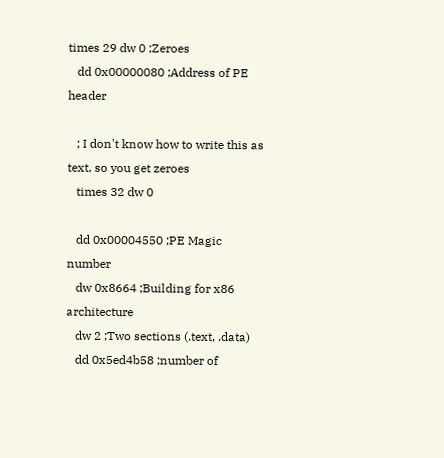times 29 dw 0 ;Zeroes
   dd 0x00000080 ;Address of PE header

   ; I don't know how to write this as text, so you get zeroes
   times 32 dw 0

   dd 0x00004550 ;PE Magic number
   dw 0x8664 ;Building for x86 architecture
   dw 2 ;Two sections (.text, .data)
   dd 0x5ed4b58 ;number of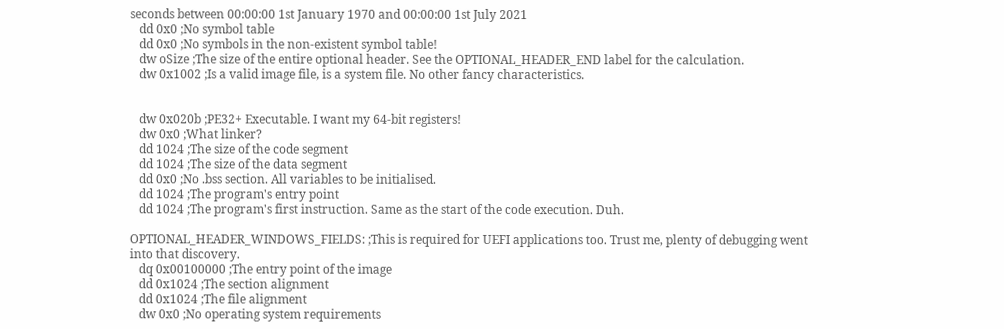seconds between 00:00:00 1st January 1970 and 00:00:00 1st July 2021
   dd 0x0 ;No symbol table
   dd 0x0 ;No symbols in the non-existent symbol table!
   dw oSize ;The size of the entire optional header. See the OPTIONAL_HEADER_END label for the calculation.
   dw 0x1002 ;Is a valid image file, is a system file. No other fancy characteristics.


   dw 0x020b ;PE32+ Executable. I want my 64-bit registers!
   dw 0x0 ;What linker?
   dd 1024 ;The size of the code segment
   dd 1024 ;The size of the data segment
   dd 0x0 ;No .bss section. All variables to be initialised.
   dd 1024 ;The program's entry point
   dd 1024 ;The program's first instruction. Same as the start of the code execution. Duh.

OPTIONAL_HEADER_WINDOWS_FIELDS: ;This is required for UEFI applications too. Trust me, plenty of debugging went into that discovery.
   dq 0x00100000 ;The entry point of the image
   dd 0x1024 ;The section alignment
   dd 0x1024 ;The file alignment
   dw 0x0 ;No operating system requirements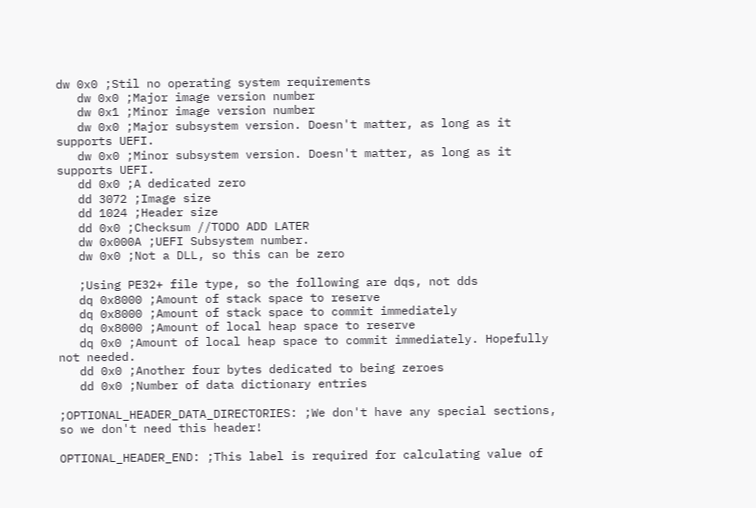dw 0x0 ;Stil no operating system requirements
   dw 0x0 ;Major image version number
   dw 0x1 ;Minor image version number
   dw 0x0 ;Major subsystem version. Doesn't matter, as long as it supports UEFI.
   dw 0x0 ;Minor subsystem version. Doesn't matter, as long as it supports UEFI.
   dd 0x0 ;A dedicated zero
   dd 3072 ;Image size
   dd 1024 ;Header size
   dd 0x0 ;Checksum //TODO ADD LATER
   dw 0x000A ;UEFI Subsystem number.
   dw 0x0 ;Not a DLL, so this can be zero

   ;Using PE32+ file type, so the following are dqs, not dds
   dq 0x8000 ;Amount of stack space to reserve
   dq 0x8000 ;Amount of stack space to commit immediately
   dq 0x8000 ;Amount of local heap space to reserve
   dq 0x0 ;Amount of local heap space to commit immediately. Hopefully not needed.
   dd 0x0 ;Another four bytes dedicated to being zeroes
   dd 0x0 ;Number of data dictionary entries

;OPTIONAL_HEADER_DATA_DIRECTORIES: ;We don't have any special sections, so we don't need this header!

OPTIONAL_HEADER_END: ;This label is required for calculating value of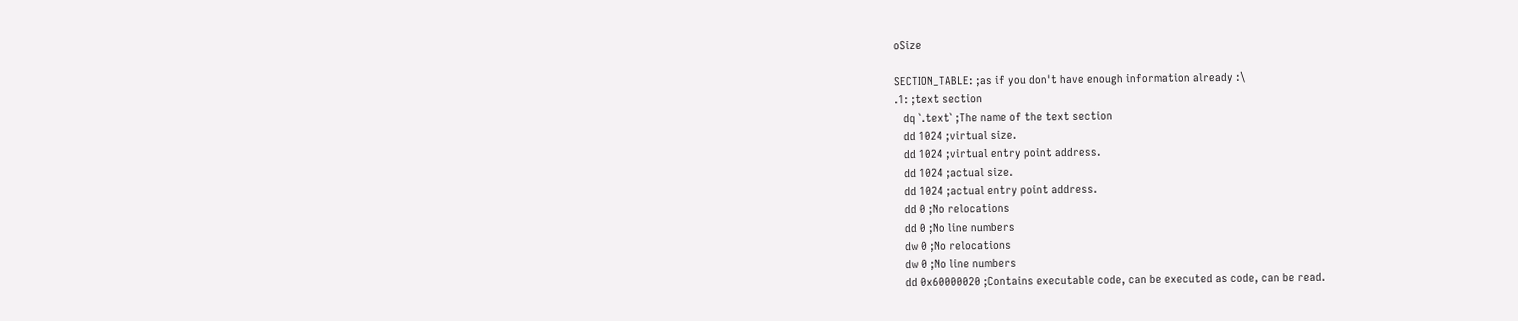oSize

SECTION_TABLE: ;as if you don't have enough information already :\
.1: ;text section
   dq `.text` ;The name of the text section
   dd 1024 ;virtual size.
   dd 1024 ;virtual entry point address.
   dd 1024 ;actual size.
   dd 1024 ;actual entry point address.
   dd 0 ;No relocations
   dd 0 ;No line numbers
   dw 0 ;No relocations
   dw 0 ;No line numbers
   dd 0x60000020 ;Contains executable code, can be executed as code, can be read.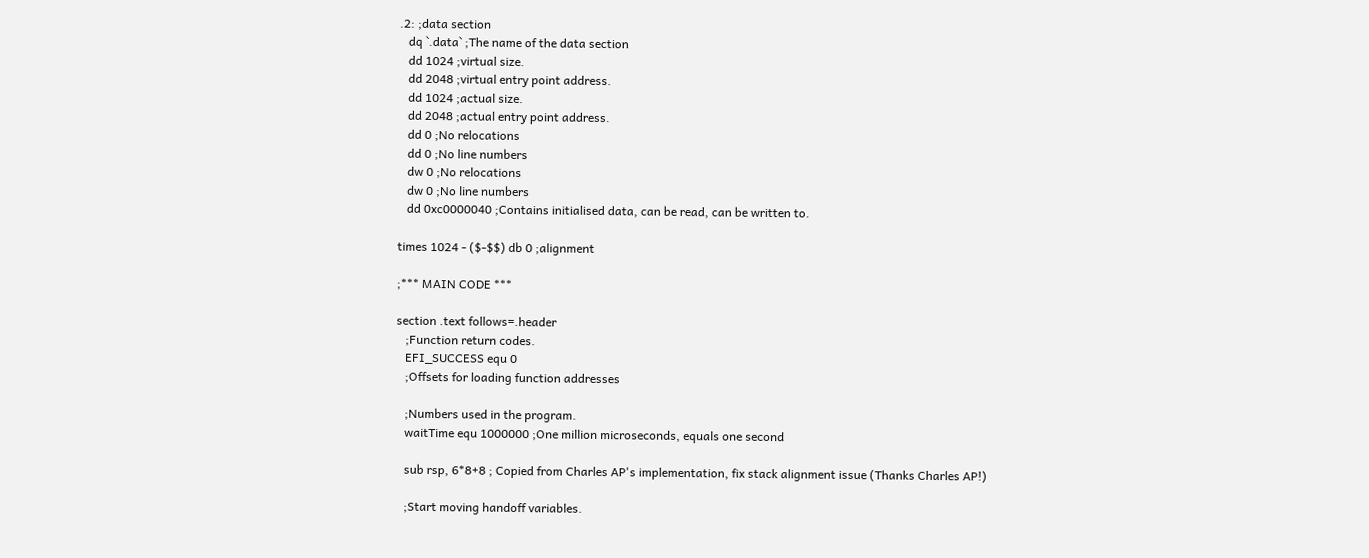.2: ;data section
   dq `.data` ;The name of the data section
   dd 1024 ;virtual size.
   dd 2048 ;virtual entry point address.
   dd 1024 ;actual size.
   dd 2048 ;actual entry point address.
   dd 0 ;No relocations
   dd 0 ;No line numbers
   dw 0 ;No relocations
   dw 0 ;No line numbers
   dd 0xc0000040 ;Contains initialised data, can be read, can be written to.

times 1024 - ($-$$) db 0 ;alignment

;*** MAIN CODE ***

section .text follows=.header
   ;Function return codes.
   EFI_SUCCESS equ 0
   ;Offsets for loading function addresses

   ;Numbers used in the program.
   waitTime equ 1000000 ;One million microseconds, equals one second

   sub rsp, 6*8+8 ; Copied from Charles AP's implementation, fix stack alignment issue (Thanks Charles AP!)

   ;Start moving handoff variables.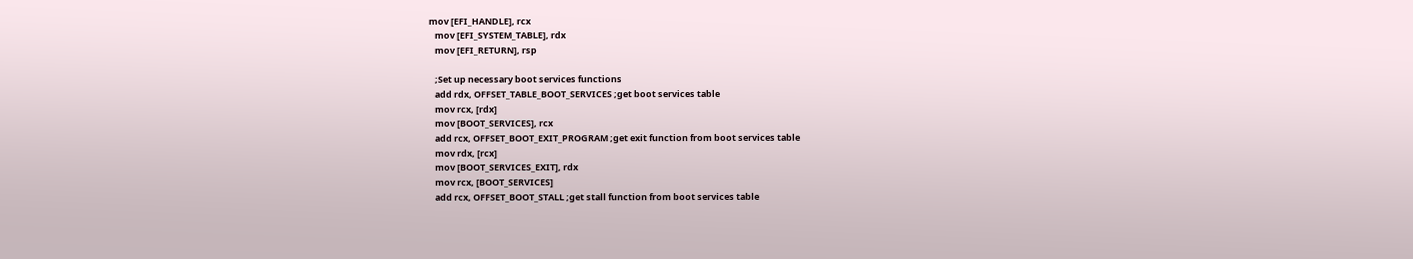mov [EFI_HANDLE], rcx
   mov [EFI_SYSTEM_TABLE], rdx
   mov [EFI_RETURN], rsp

   ;Set up necessary boot services functions
   add rdx, OFFSET_TABLE_BOOT_SERVICES ;get boot services table
   mov rcx, [rdx]
   mov [BOOT_SERVICES], rcx
   add rcx, OFFSET_BOOT_EXIT_PROGRAM ;get exit function from boot services table
   mov rdx, [rcx]
   mov [BOOT_SERVICES_EXIT], rdx
   mov rcx, [BOOT_SERVICES]
   add rcx, OFFSET_BOOT_STALL ;get stall function from boot services table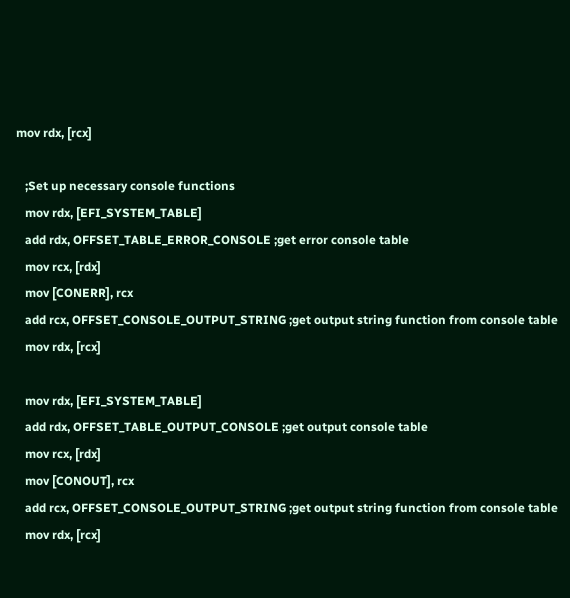mov rdx, [rcx]

   ;Set up necessary console functions
   mov rdx, [EFI_SYSTEM_TABLE]
   add rdx, OFFSET_TABLE_ERROR_CONSOLE ;get error console table
   mov rcx, [rdx]
   mov [CONERR], rcx
   add rcx, OFFSET_CONSOLE_OUTPUT_STRING ;get output string function from console table
   mov rdx, [rcx]

   mov rdx, [EFI_SYSTEM_TABLE]
   add rdx, OFFSET_TABLE_OUTPUT_CONSOLE ;get output console table
   mov rcx, [rdx]
   mov [CONOUT], rcx
   add rcx, OFFSET_CONSOLE_OUTPUT_STRING ;get output string function from console table
   mov rdx, [rcx]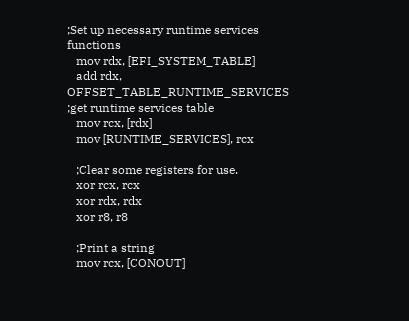;Set up necessary runtime services functions
   mov rdx, [EFI_SYSTEM_TABLE]
   add rdx, OFFSET_TABLE_RUNTIME_SERVICES ;get runtime services table
   mov rcx, [rdx]
   mov [RUNTIME_SERVICES], rcx

   ;Clear some registers for use.
   xor rcx, rcx
   xor rdx, rdx
   xor r8, r8

   ;Print a string
   mov rcx, [CONOUT]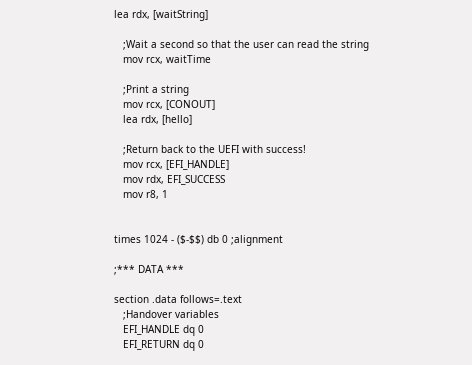lea rdx, [waitString]

   ;Wait a second so that the user can read the string
   mov rcx, waitTime

   ;Print a string
   mov rcx, [CONOUT]
   lea rdx, [hello]

   ;Return back to the UEFI with success!
   mov rcx, [EFI_HANDLE]
   mov rdx, EFI_SUCCESS
   mov r8, 1


times 1024 - ($-$$) db 0 ;alignment

;*** DATA ***

section .data follows=.text
   ;Handover variables
   EFI_HANDLE dq 0
   EFI_RETURN dq 0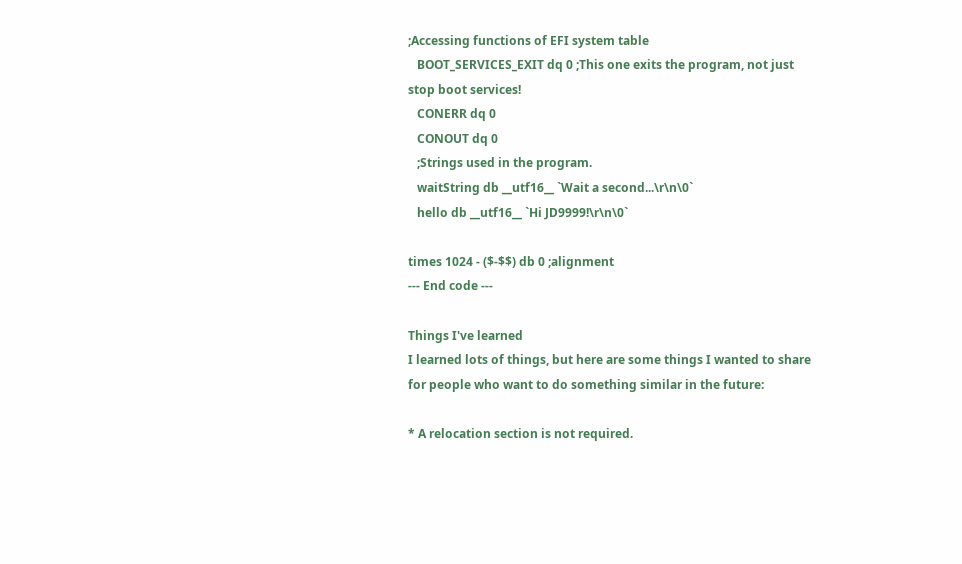;Accessing functions of EFI system table
   BOOT_SERVICES_EXIT dq 0 ;This one exits the program, not just stop boot services!
   CONERR dq 0
   CONOUT dq 0
   ;Strings used in the program.
   waitString db __utf16__ `Wait a second...\r\n\0`
   hello db __utf16__ `Hi JD9999!\r\n\0`

times 1024 - ($-$$) db 0 ;alignment
--- End code ---

Things I've learned
I learned lots of things, but here are some things I wanted to share for people who want to do something similar in the future:

* A relocation section is not required.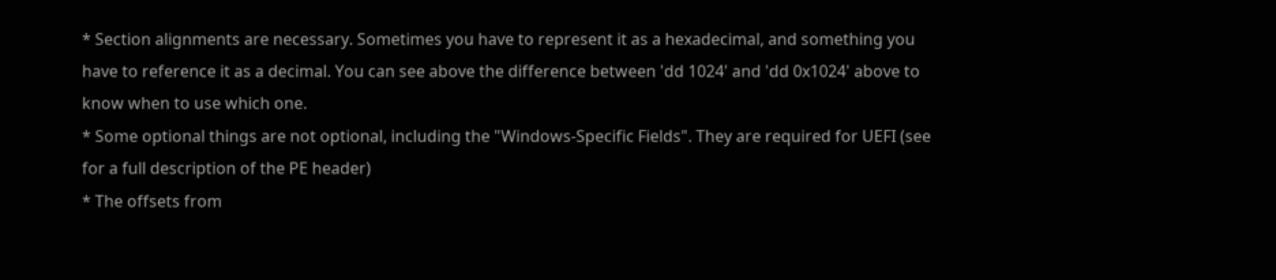* Section alignments are necessary. Sometimes you have to represent it as a hexadecimal, and something you have to reference it as a decimal. You can see above the difference between 'dd 1024' and 'dd 0x1024' above to know when to use which one.
* Some optional things are not optional, including the "Windows-Specific Fields". They are required for UEFI (see for a full description of the PE header)
* The offsets from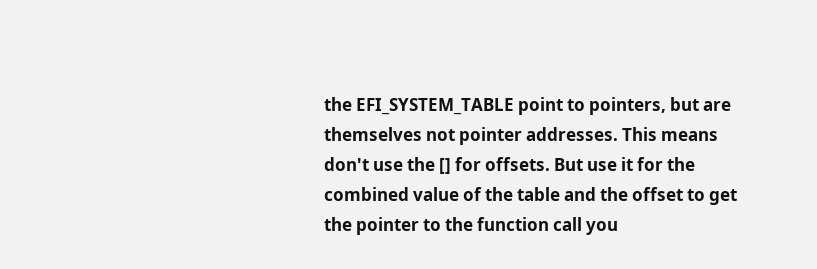the EFI_SYSTEM_TABLE point to pointers, but are themselves not pointer addresses. This means don't use the [] for offsets. But use it for the combined value of the table and the offset to get the pointer to the function call you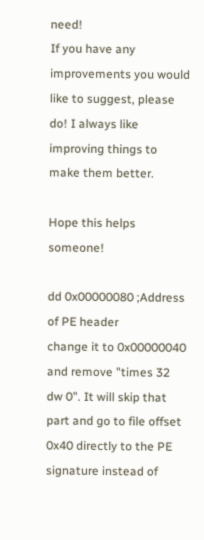need!
If you have any improvements you would like to suggest, please do! I always like improving things to make them better.

Hope this helps someone!

dd 0x00000080 ;Address of PE header
change it to 0x00000040 and remove "times 32 dw 0". It will skip that part and go to file offset 0x40 directly to the PE signature instead of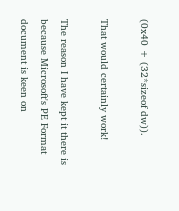(0x40 + (32*sizeof dw)).

That would certainly work!

The reason I have kept it there is because Microsoft's PE Format document is keen on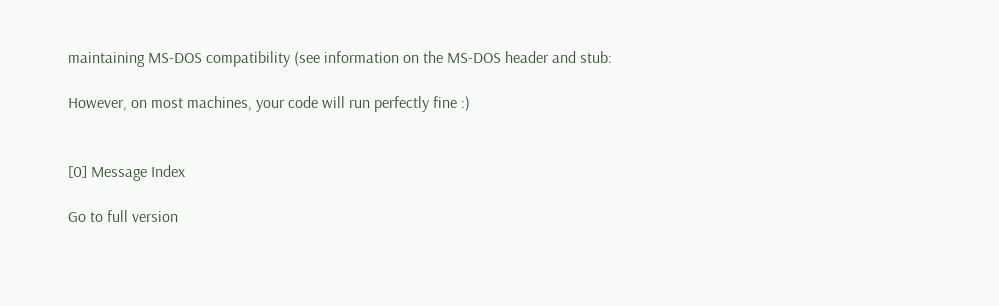maintaining MS-DOS compatibility (see information on the MS-DOS header and stub:

However, on most machines, your code will run perfectly fine :)


[0] Message Index

Go to full version